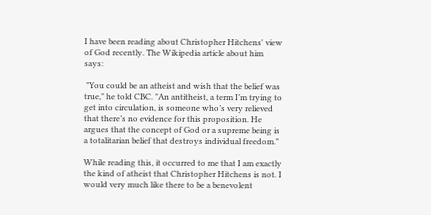I have been reading about Christopher Hitchens' view of God recently. The Wikipedia article about him says:

 "You could be an atheist and wish that the belief was true," he told CBC. "An antitheist, a term I’m trying to get into circulation, is someone who’s very relieved that there’s no evidence for this proposition. He argues that the concept of God or a supreme being is a totalitarian belief that destroys individual freedom."

While reading this, it occurred to me that I am exactly the kind of atheist that Christopher Hitchens is not. I would very much like there to be a benevolent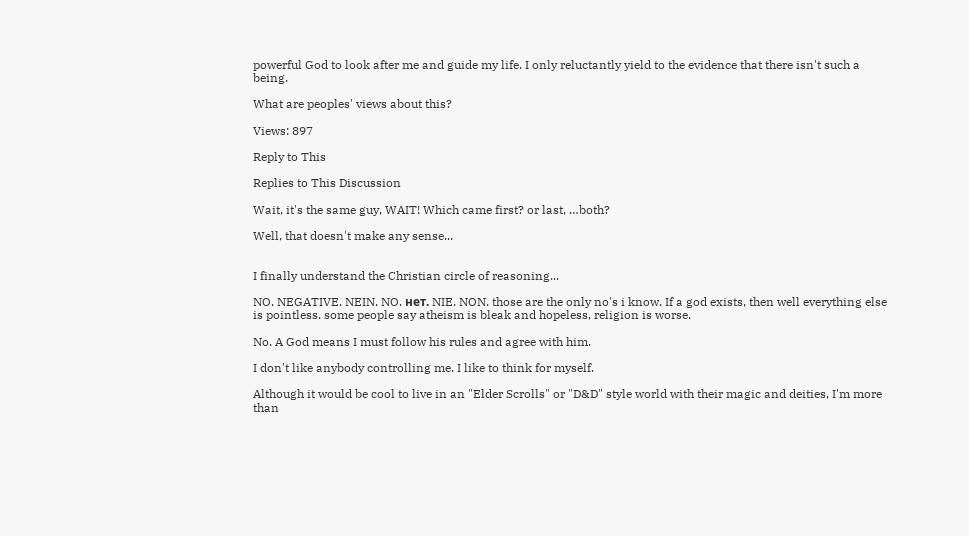powerful God to look after me and guide my life. I only reluctantly yield to the evidence that there isn't such a being.

What are peoples' views about this?

Views: 897

Reply to This

Replies to This Discussion

Wait, it's the same guy, WAIT! Which came first? or last, …both?

Well, that doesn't make any sense...


I finally understand the Christian circle of reasoning...

NO. NEGATIVE. NEIN. NO. нет. NIE. NON. those are the only no's i know. If a god exists, then well everything else is pointless. some people say atheism is bleak and hopeless, religion is worse.

No. A God means I must follow his rules and agree with him.

I don't like anybody controlling me. I like to think for myself.

Although it would be cool to live in an "Elder Scrolls" or "D&D" style world with their magic and deities, I'm more than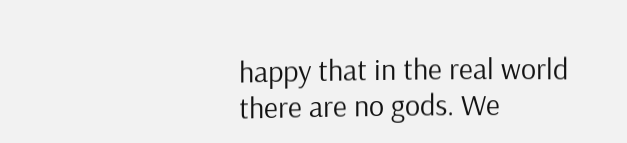happy that in the real world there are no gods. We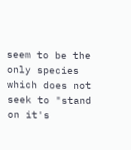seem to be the only species which does not seek to "stand on it's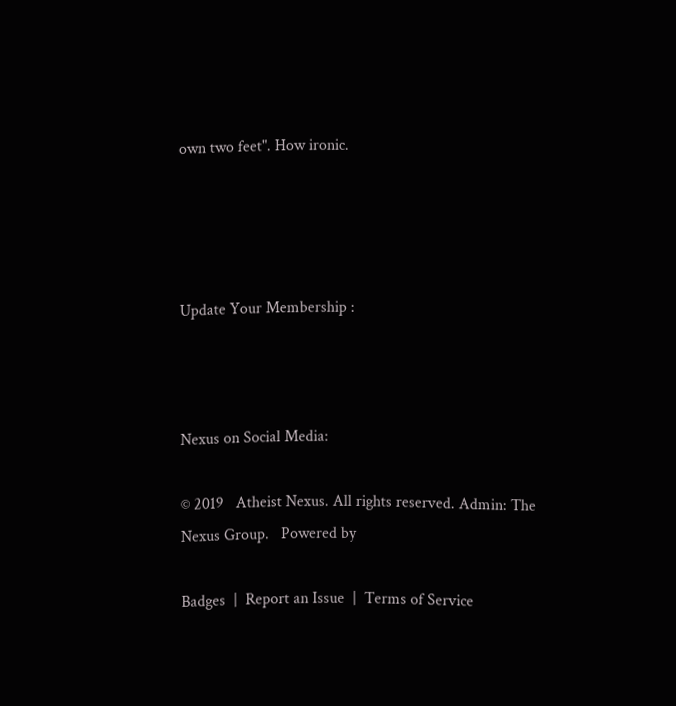own two feet". How ironic.




Update Your Membership :



Nexus on Social Media:

© 2019   Atheist Nexus. All rights reserved. Admin: The Nexus Group.   Powered by

Badges  |  Report an Issue  |  Terms of Service